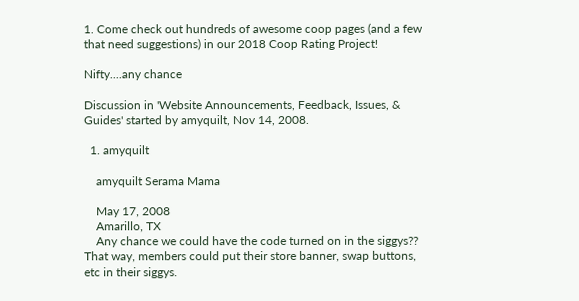1. Come check out hundreds of awesome coop pages (and a few that need suggestions) in our 2018 Coop Rating Project!

Nifty....any chance

Discussion in 'Website Announcements, Feedback, Issues, & Guides' started by amyquilt, Nov 14, 2008.

  1. amyquilt

    amyquilt Serama Mama

    May 17, 2008
    Amarillo, TX
    Any chance we could have the code turned on in the siggys?? That way, members could put their store banner, swap buttons, etc in their siggys.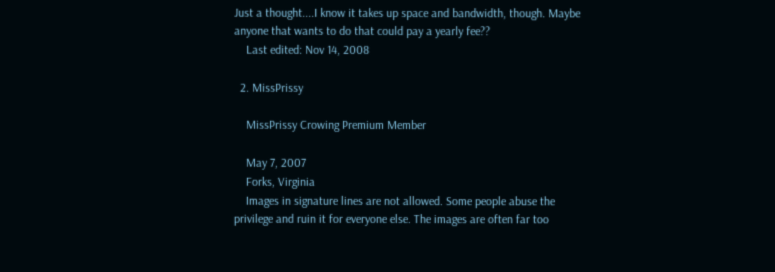Just a thought....I know it takes up space and bandwidth, though. Maybe anyone that wants to do that could pay a yearly fee??
    Last edited: Nov 14, 2008

  2. MissPrissy

    MissPrissy Crowing Premium Member

    May 7, 2007
    Forks, Virginia
    Images in signature lines are not allowed. Some people abuse the privilege and ruin it for everyone else. The images are often far too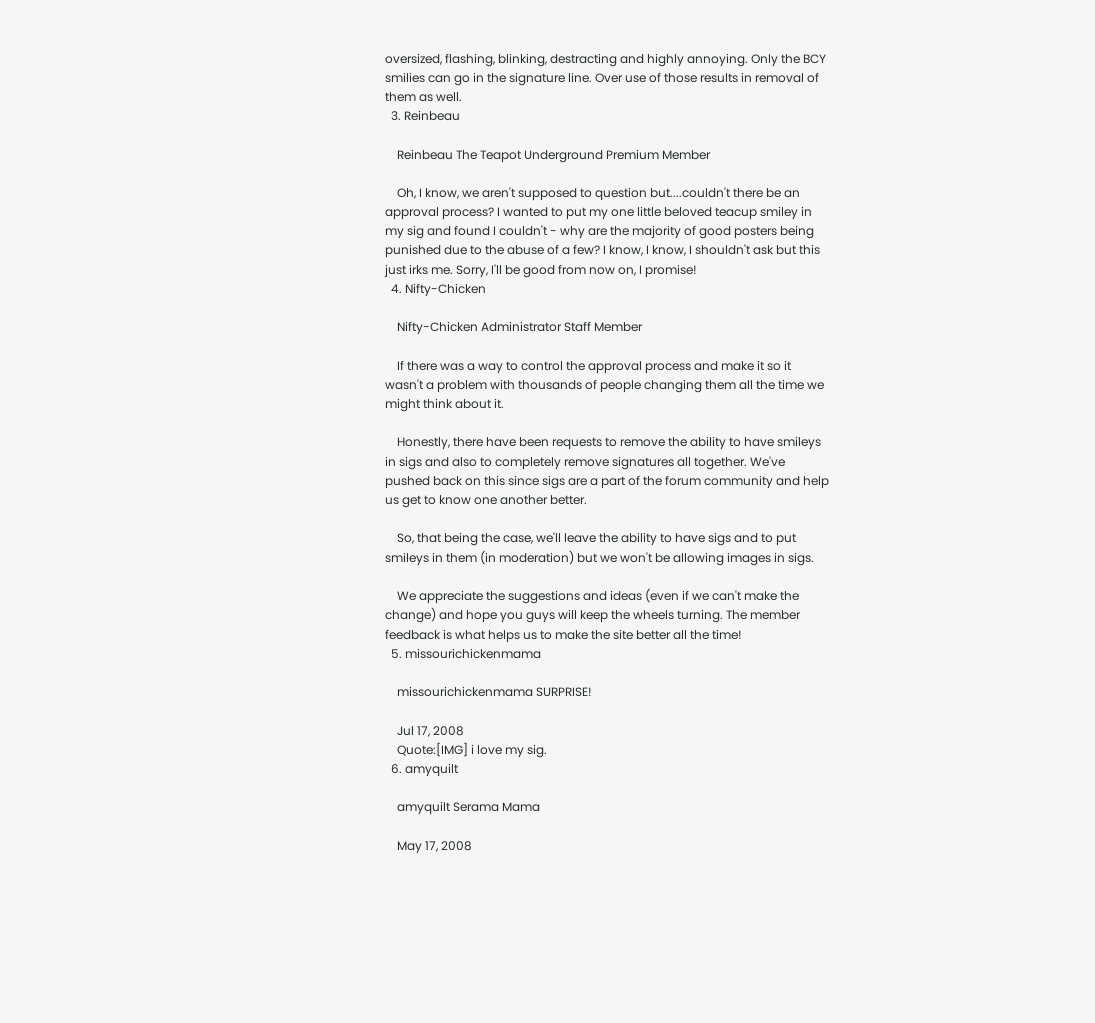oversized, flashing, blinking, destracting and highly annoying. Only the BCY smilies can go in the signature line. Over use of those results in removal of them as well.
  3. Reinbeau

    Reinbeau The Teapot Underground Premium Member

    Oh, I know, we aren't supposed to question but....couldn't there be an approval process? I wanted to put my one little beloved teacup smiley in my sig and found I couldn't - why are the majority of good posters being punished due to the abuse of a few? I know, I know, I shouldn't ask but this just irks me. Sorry, I'll be good from now on, I promise!
  4. Nifty-Chicken

    Nifty-Chicken Administrator Staff Member

    If there was a way to control the approval process and make it so it wasn't a problem with thousands of people changing them all the time we might think about it.

    Honestly, there have been requests to remove the ability to have smileys in sigs and also to completely remove signatures all together. We've pushed back on this since sigs are a part of the forum community and help us get to know one another better.

    So, that being the case, we'll leave the ability to have sigs and to put smileys in them (in moderation) but we won't be allowing images in sigs.

    We appreciate the suggestions and ideas (even if we can't make the change) and hope you guys will keep the wheels turning. The member feedback is what helps us to make the site better all the time!
  5. missourichickenmama

    missourichickenmama SURPRISE!

    Jul 17, 2008
    Quote:[IMG] i love my sig.
  6. amyquilt

    amyquilt Serama Mama

    May 17, 2008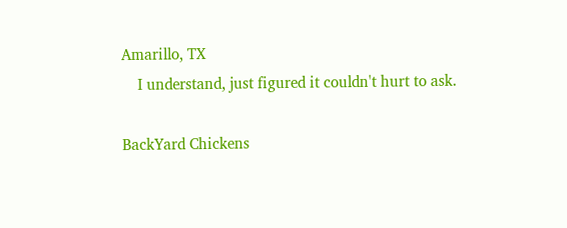Amarillo, TX
    I understand, just figured it couldn't hurt to ask.

BackYard Chickens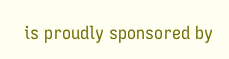is proudly sponsored by